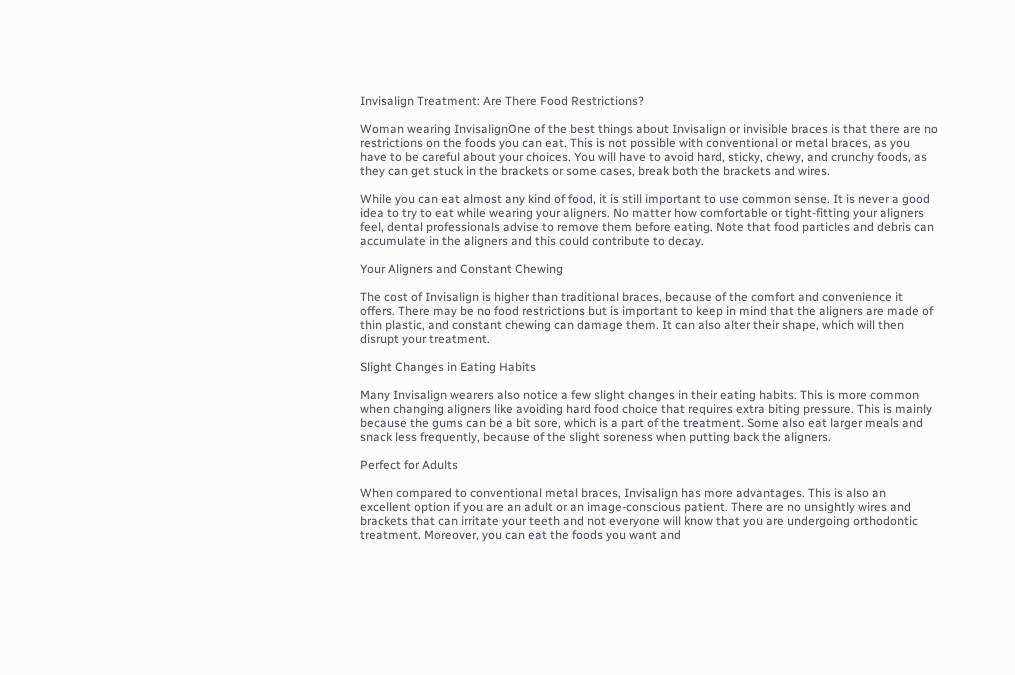Invisalign Treatment: Are There Food Restrictions?

Woman wearing InvisalignOne of the best things about Invisalign or invisible braces is that there are no restrictions on the foods you can eat. This is not possible with conventional or metal braces, as you have to be careful about your choices. You will have to avoid hard, sticky, chewy, and crunchy foods, as they can get stuck in the brackets or some cases, break both the brackets and wires.

While you can eat almost any kind of food, it is still important to use common sense. It is never a good idea to try to eat while wearing your aligners. No matter how comfortable or tight-fitting your aligners feel, dental professionals advise to remove them before eating. Note that food particles and debris can accumulate in the aligners and this could contribute to decay.

Your Aligners and Constant Chewing

The cost of Invisalign is higher than traditional braces, because of the comfort and convenience it offers. There may be no food restrictions but is important to keep in mind that the aligners are made of thin plastic, and constant chewing can damage them. It can also alter their shape, which will then disrupt your treatment.

Slight Changes in Eating Habits

Many Invisalign wearers also notice a few slight changes in their eating habits. This is more common when changing aligners like avoiding hard food choice that requires extra biting pressure. This is mainly because the gums can be a bit sore, which is a part of the treatment. Some also eat larger meals and snack less frequently, because of the slight soreness when putting back the aligners.

Perfect for Adults

When compared to conventional metal braces, Invisalign has more advantages. This is also an excellent option if you are an adult or an image-conscious patient. There are no unsightly wires and brackets that can irritate your teeth and not everyone will know that you are undergoing orthodontic treatment. Moreover, you can eat the foods you want and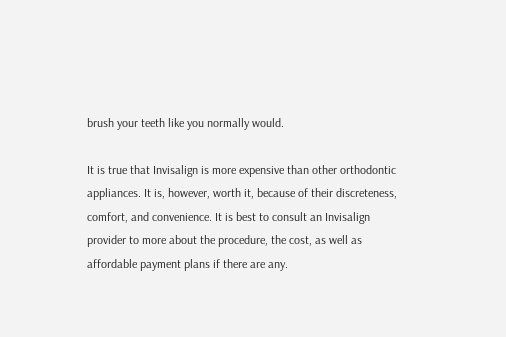brush your teeth like you normally would.

It is true that Invisalign is more expensive than other orthodontic appliances. It is, however, worth it, because of their discreteness, comfort, and convenience. It is best to consult an Invisalign provider to more about the procedure, the cost, as well as affordable payment plans if there are any.